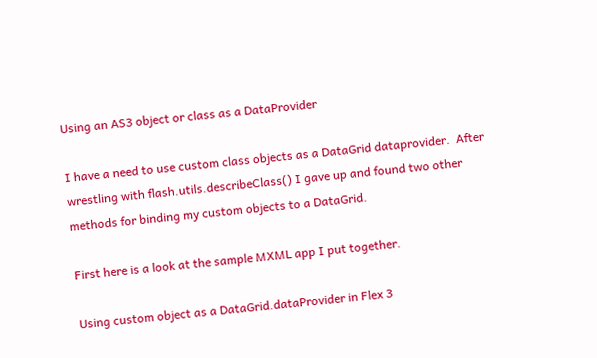Using an AS3 object or class as a DataProvider

I have a need to use custom class objects as a DataGrid dataprovider.  After wrestling with flash.utils.describeClass() I gave up and found two other methods for binding my custom objects to a DataGrid.

First here is a look at the sample MXML app I put together.

Using custom object as a DataGrid.dataProvider in Flex 3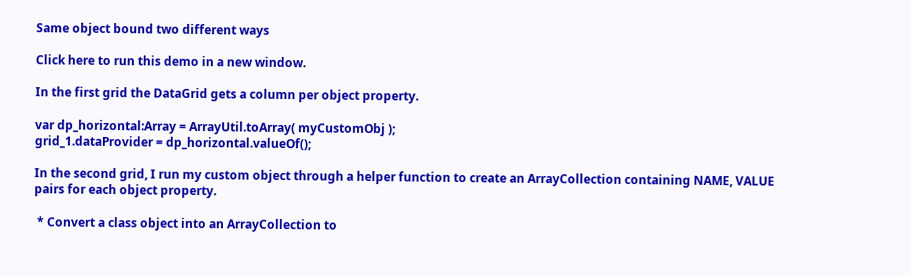Same object bound two different ways

Click here to run this demo in a new window.

In the first grid the DataGrid gets a column per object property.

var dp_horizontal:Array = ArrayUtil.toArray( myCustomObj );
grid_1.dataProvider = dp_horizontal.valueOf();

In the second grid, I run my custom object through a helper function to create an ArrayCollection containing NAME, VALUE pairs for each object property.

 * Convert a class object into an ArrayCollection to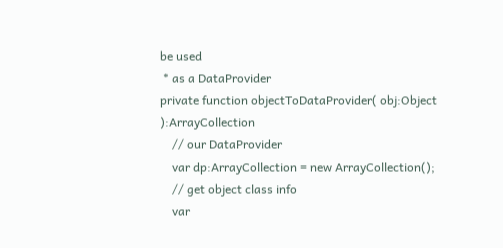be used
 * as a DataProvider
private function objectToDataProvider( obj:Object ):ArrayCollection
    // our DataProvider
    var dp:ArrayCollection = new ArrayCollection();
    // get object class info
    var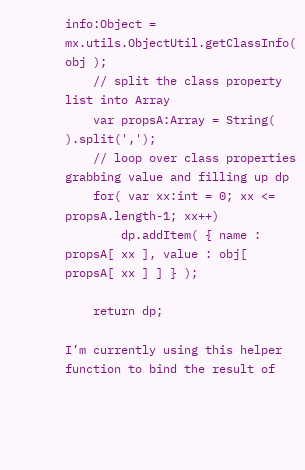info:Object = mx.utils.ObjectUtil.getClassInfo( obj );
    // split the class property list into Array
    var propsA:Array = String( ).split(',');
    // loop over class properties grabbing value and filling up dp
    for( var xx:int = 0; xx <= propsA.length-1; xx++)
        dp.addItem( { name : propsA[ xx ], value : obj[ propsA[ xx ] ] } );

    return dp;

I’m currently using this helper function to bind the result of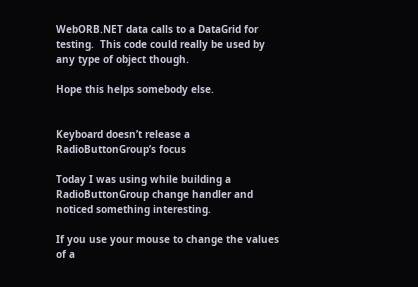WebORB.NET data calls to a DataGrid for testing.  This code could really be used by any type of object though.

Hope this helps somebody else.


Keyboard doesn’t release a RadioButtonGroup’s focus

Today I was using while building a RadioButtonGroup change handler and noticed something interesting.

If you use your mouse to change the values of a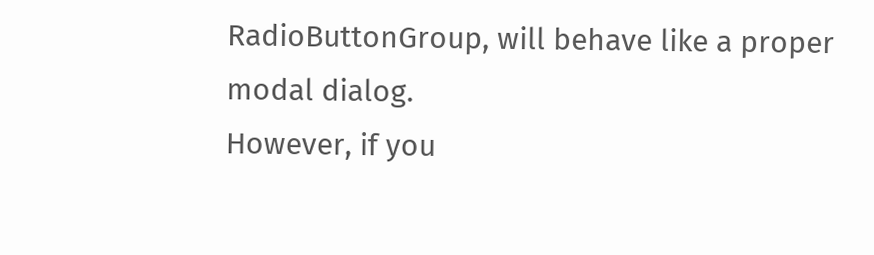RadioButtonGroup, will behave like a proper modal dialog.
However, if you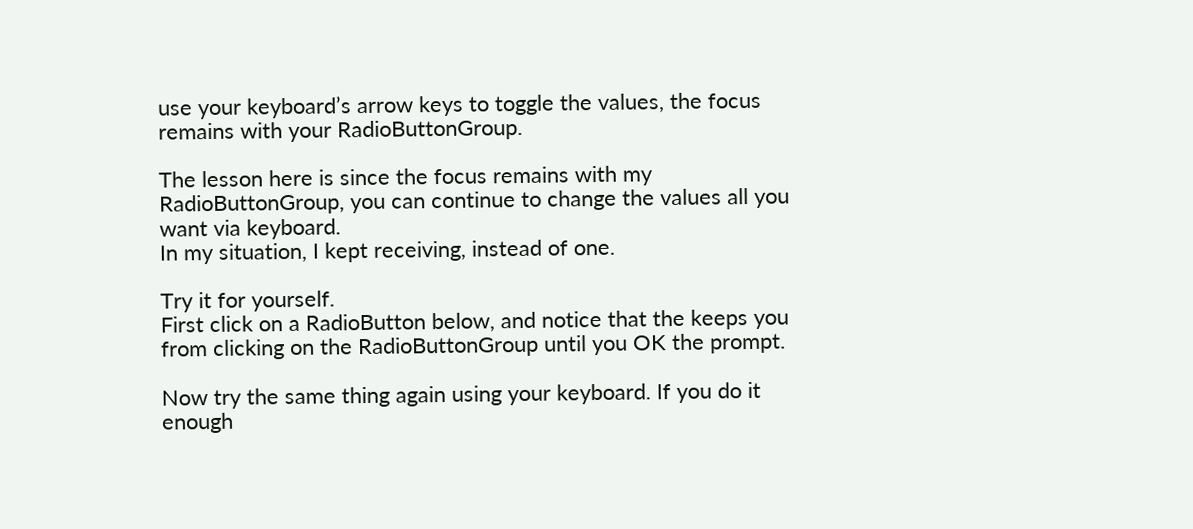use your keyboard’s arrow keys to toggle the values, the focus remains with your RadioButtonGroup.

The lesson here is since the focus remains with my RadioButtonGroup, you can continue to change the values all you want via keyboard.
In my situation, I kept receiving, instead of one.

Try it for yourself.
First click on a RadioButton below, and notice that the keeps you from clicking on the RadioButtonGroup until you OK the prompt.

Now try the same thing again using your keyboard. If you do it enough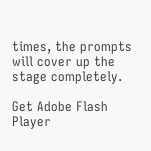times, the prompts will cover up the stage completely.

Get Adobe Flash Player